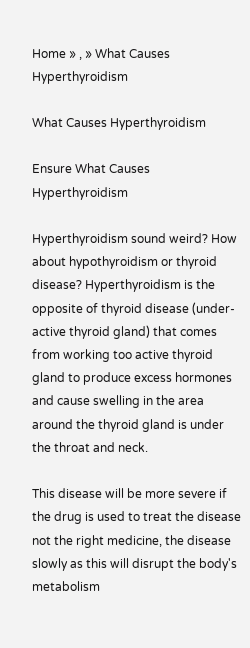Home » , » What Causes Hyperthyroidism

What Causes Hyperthyroidism

Ensure What Causes Hyperthyroidism

Hyperthyroidism sound weird? How about hypothyroidism or thyroid disease? Hyperthyroidism is the opposite of thyroid disease (under-active thyroid gland) that comes from working too active thyroid gland to produce excess hormones and cause swelling in the area around the thyroid gland is under the throat and neck.

This disease will be more severe if the drug is used to treat the disease not the right medicine, the disease slowly as this will disrupt the body's metabolism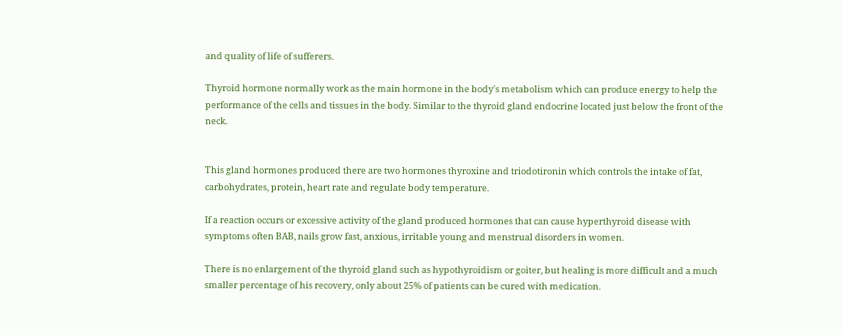and quality of life of sufferers.

Thyroid hormone normally work as the main hormone in the body's metabolism which can produce energy to help the performance of the cells and tissues in the body. Similar to the thyroid gland endocrine located just below the front of the neck.


This gland hormones produced there are two hormones thyroxine and triodotironin which controls the intake of fat, carbohydrates, protein, heart rate and regulate body temperature.

If a reaction occurs or excessive activity of the gland produced hormones that can cause hyperthyroid disease with symptoms often BAB, nails grow fast, anxious, irritable young and menstrual disorders in women.

There is no enlargement of the thyroid gland such as hypothyroidism or goiter, but healing is more difficult and a much smaller percentage of his recovery, only about 25% of patients can be cured with medication.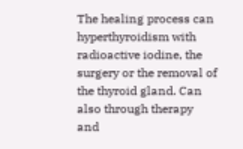The healing process can hyperthyroidism with radioactive iodine, the surgery or the removal of the thyroid gland. Can also through therapy and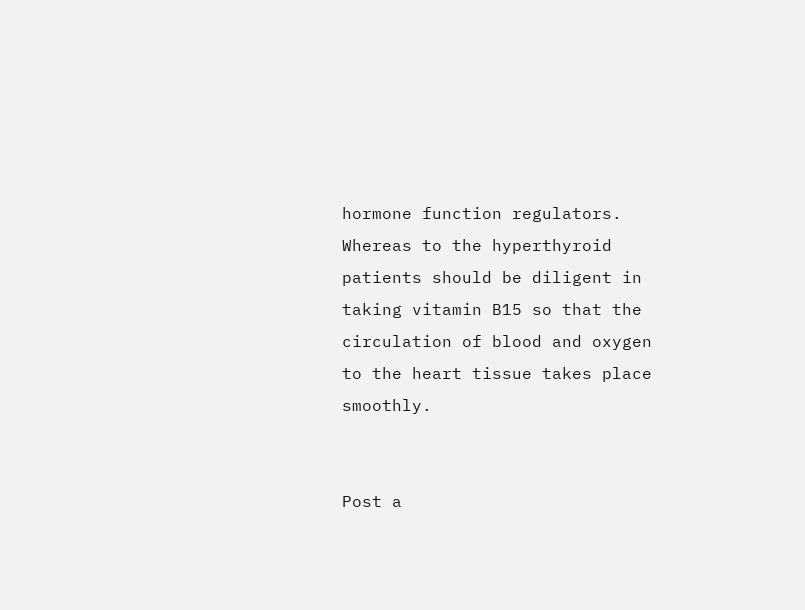hormone function regulators. Whereas to the hyperthyroid patients should be diligent in taking vitamin B15 so that the circulation of blood and oxygen to the heart tissue takes place smoothly.


Post a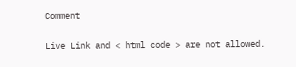Comment

Live Link and < html code > are not allowed.